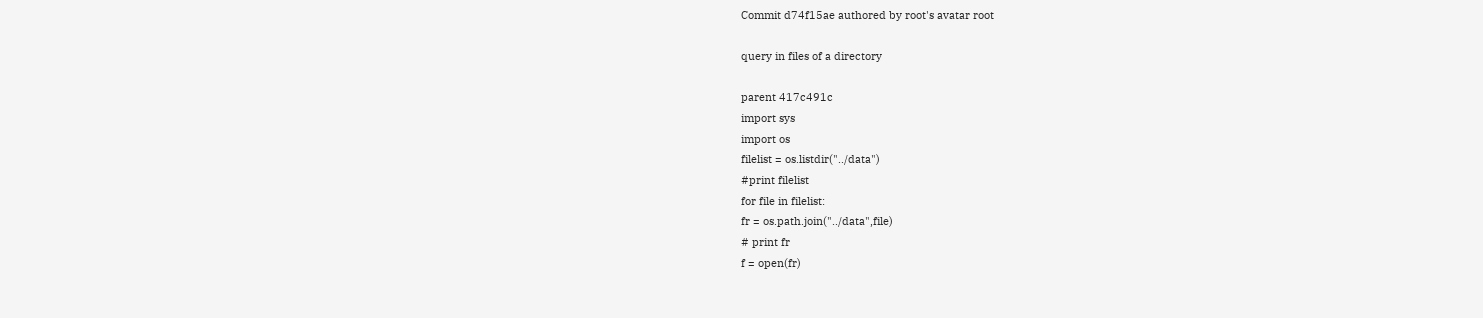Commit d74f15ae authored by root's avatar root

query in files of a directory

parent 417c491c
import sys
import os
filelist = os.listdir("../data")
#print filelist
for file in filelist:
fr = os.path.join("../data",file)
# print fr
f = open(fr)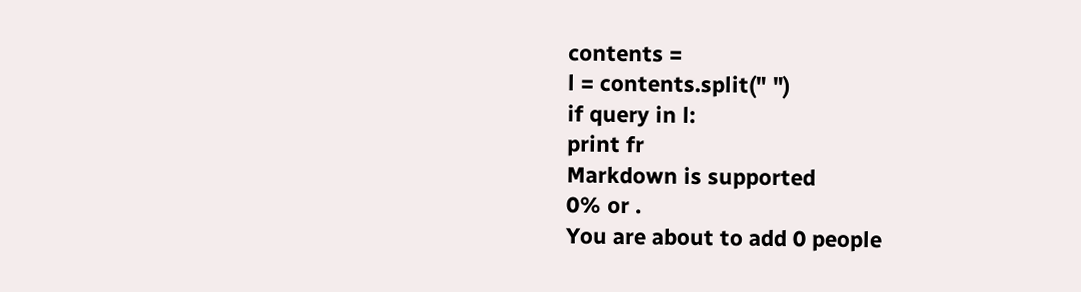contents =
l = contents.split(" ")
if query in l:
print fr
Markdown is supported
0% or .
You are about to add 0 people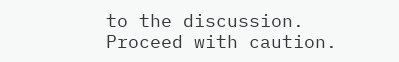to the discussion. Proceed with caution.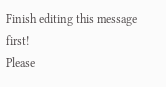Finish editing this message first!
Please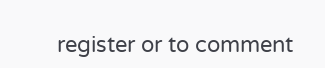register or to comment